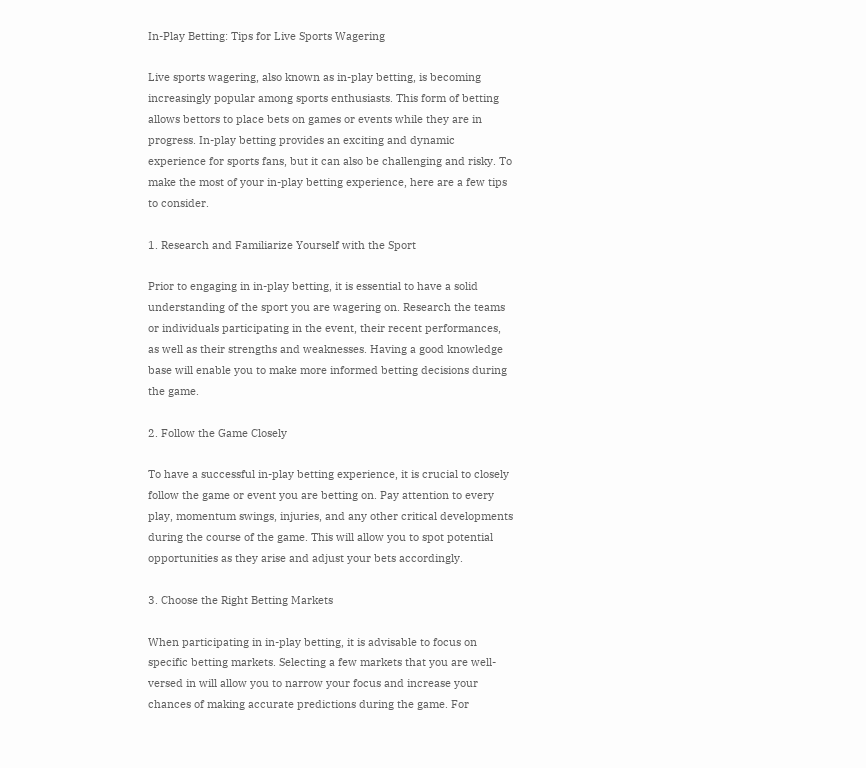In-Play Betting: Tips for Live Sports Wagering

Live sports wagering, also known as in-play betting, is becoming increasingly popular among sports enthusiasts. This form of betting allows bettors to place bets on games or events while they are in progress. In-play betting provides an exciting and dynamic experience for sports fans, but it can also be challenging and risky. To make the most of your in-play betting experience, here are a few tips to consider.

1. Research and Familiarize Yourself with the Sport

Prior to engaging in in-play betting, it is essential to have a solid understanding of the sport you are wagering on. Research the teams or individuals participating in the event, their recent performances, as well as their strengths and weaknesses. Having a good knowledge base will enable you to make more informed betting decisions during the game.

2. Follow the Game Closely

To have a successful in-play betting experience, it is crucial to closely follow the game or event you are betting on. Pay attention to every play, momentum swings, injuries, and any other critical developments during the course of the game. This will allow you to spot potential opportunities as they arise and adjust your bets accordingly.

3. Choose the Right Betting Markets

When participating in in-play betting, it is advisable to focus on specific betting markets. Selecting a few markets that you are well-versed in will allow you to narrow your focus and increase your chances of making accurate predictions during the game. For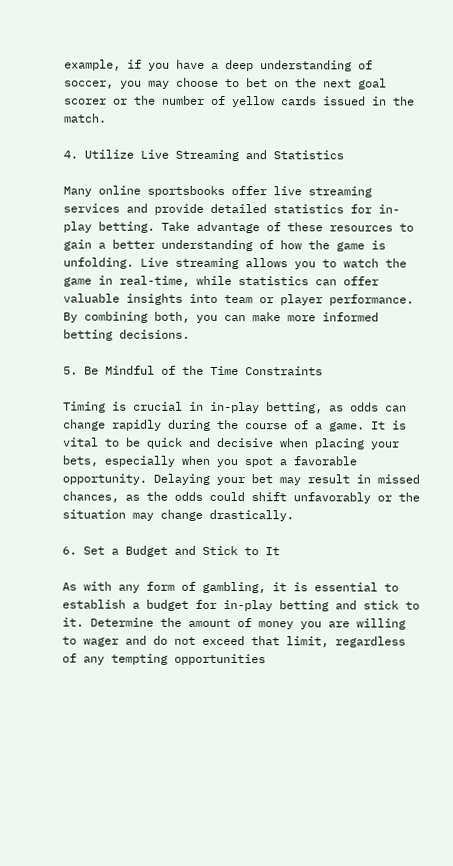example, if you have a deep understanding of soccer, you may choose to bet on the next goal scorer or the number of yellow cards issued in the match.

4. Utilize Live Streaming and Statistics

Many online sportsbooks offer live streaming services and provide detailed statistics for in-play betting. Take advantage of these resources to gain a better understanding of how the game is unfolding. Live streaming allows you to watch the game in real-time, while statistics can offer valuable insights into team or player performance. By combining both, you can make more informed betting decisions.

5. Be Mindful of the Time Constraints

Timing is crucial in in-play betting, as odds can change rapidly during the course of a game. It is vital to be quick and decisive when placing your bets, especially when you spot a favorable opportunity. Delaying your bet may result in missed chances, as the odds could shift unfavorably or the situation may change drastically.

6. Set a Budget and Stick to It

As with any form of gambling, it is essential to establish a budget for in-play betting and stick to it. Determine the amount of money you are willing to wager and do not exceed that limit, regardless of any tempting opportunities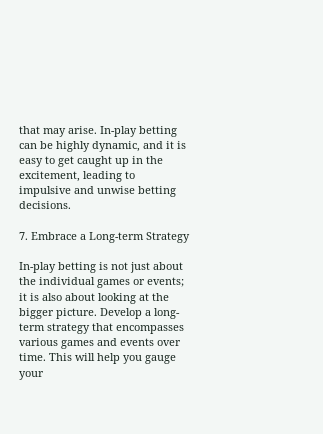that may arise. In-play betting can be highly dynamic, and it is easy to get caught up in the excitement, leading to impulsive and unwise betting decisions.

7. Embrace a Long-term Strategy

In-play betting is not just about the individual games or events; it is also about looking at the bigger picture. Develop a long-term strategy that encompasses various games and events over time. This will help you gauge your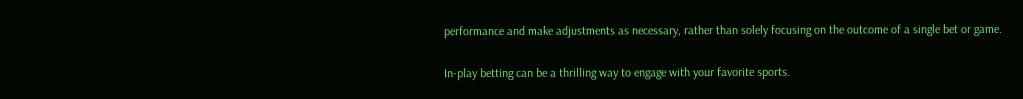performance and make adjustments as necessary, rather than solely focusing on the outcome of a single bet or game.


In-play betting can be a thrilling way to engage with your favorite sports.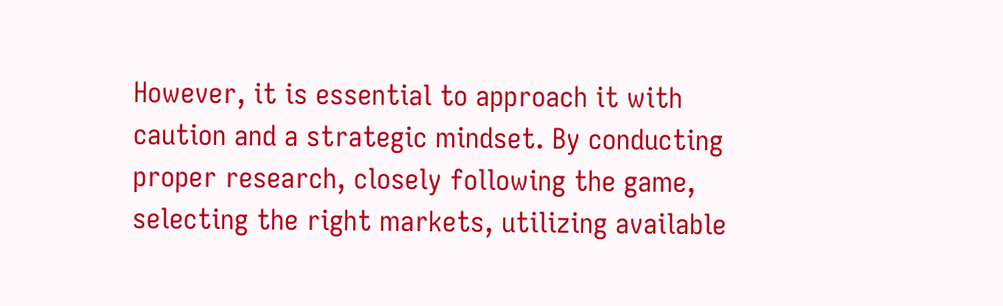However, it is essential to approach it with caution and a strategic mindset. By conducting proper research, closely following the game, selecting the right markets, utilizing available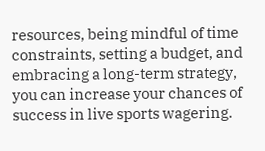resources, being mindful of time constraints, setting a budget, and embracing a long-term strategy, you can increase your chances of success in live sports wagering.